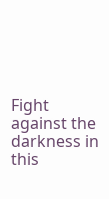Fight against the darkness in this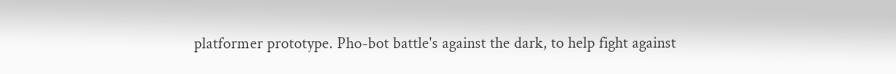platformer prototype. Pho-bot battle's against the dark, to help fight against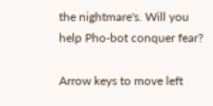the nightmare's. Will you help Pho-bot conquer fear?

Arrow keys to move left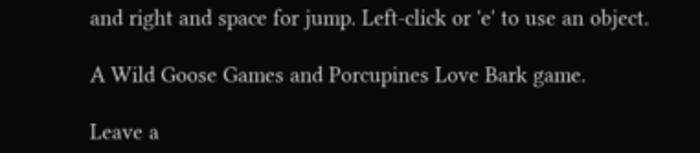and right and space for jump. Left-click or 'e' to use an object.

A Wild Goose Games and Porcupines Love Bark game.

Leave a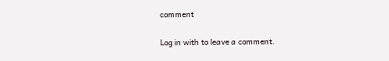comment

Log in with to leave a comment.